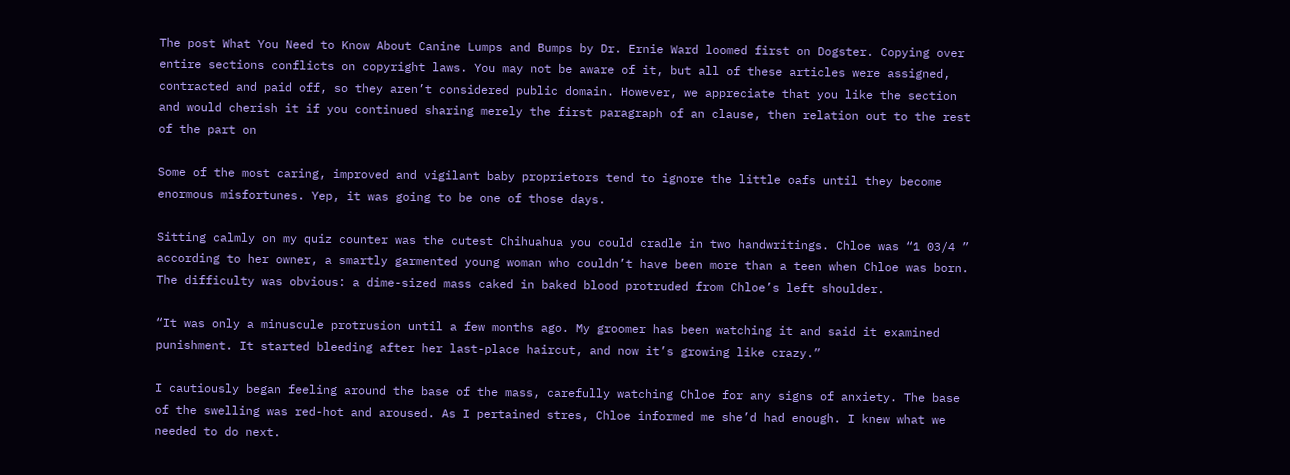The post What You Need to Know About Canine Lumps and Bumps by Dr. Ernie Ward loomed first on Dogster. Copying over entire sections conflicts on copyright laws. You may not be aware of it, but all of these articles were assigned, contracted and paid off, so they aren’t considered public domain. However, we appreciate that you like the section and would cherish it if you continued sharing merely the first paragraph of an clause, then relation out to the rest of the part on

Some of the most caring, improved and vigilant baby proprietors tend to ignore the little oafs until they become enormous misfortunes. Yep, it was going to be one of those days.

Sitting calmly on my quiz counter was the cutest Chihuahua you could cradle in two handwritings. Chloe was “1 03/4 ” according to her owner, a smartly garmented young woman who couldn’t have been more than a teen when Chloe was born. The difficulty was obvious: a dime-sized mass caked in baked blood protruded from Chloe’s left shoulder.

“It was only a minuscule protrusion until a few months ago. My groomer has been watching it and said it examined punishment. It started bleeding after her last-place haircut, and now it’s growing like crazy.”

I cautiously began feeling around the base of the mass, carefully watching Chloe for any signs of anxiety. The base of the swelling was red-hot and aroused. As I pertained stres, Chloe informed me she’d had enough. I knew what we needed to do next.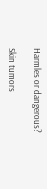Harmles or dangerous?

Skin tumors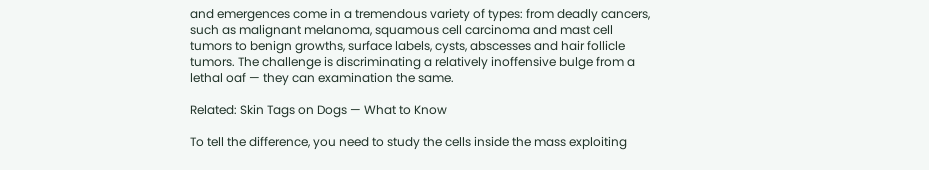and emergences come in a tremendous variety of types: from deadly cancers, such as malignant melanoma, squamous cell carcinoma and mast cell tumors to benign growths, surface labels, cysts, abscesses and hair follicle tumors. The challenge is discriminating a relatively inoffensive bulge from a lethal oaf — they can examination the same.

Related: Skin Tags on Dogs — What to Know

To tell the difference, you need to study the cells inside the mass exploiting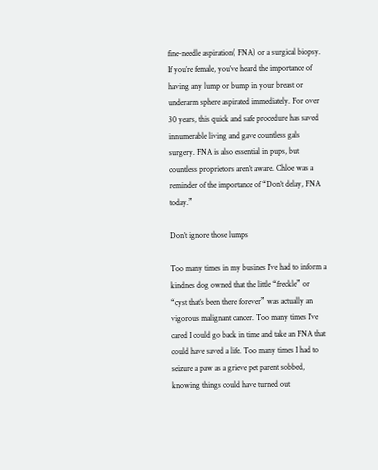fine-needle aspiration( FNA) or a surgical biopsy. If you’re female, you’ve heard the importance of having any lump or bump in your breast or underarm sphere aspirated immediately. For over 30 years, this quick and safe procedure has saved innumerable living and gave countless gals surgery. FNA is also essential in pups, but countless proprietors aren’t aware. Chloe was a reminder of the importance of “Don’t delay, FNA today.”

Don’t ignore those lumps

Too many times in my busines I’ve had to inform a kindnes dog owned that the little “freckle” or “cyst that’s been there forever” was actually an vigorous malignant cancer. Too many times I’ve cared I could go back in time and take an FNA that could have saved a life. Too many times I had to seizure a paw as a grieve pet parent sobbed, knowing things could have turned out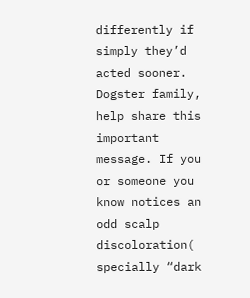differently if simply they’d acted sooner. Dogster family, help share this important message. If you or someone you know notices an odd scalp discoloration( specially “dark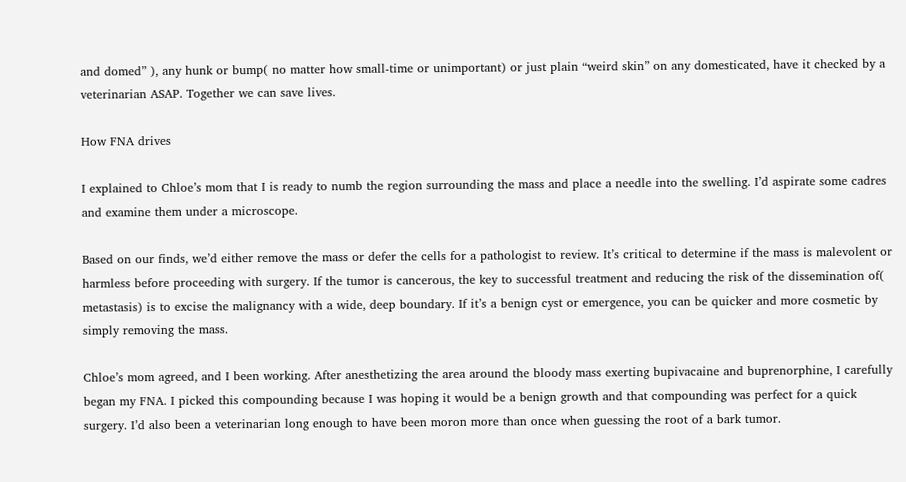and domed” ), any hunk or bump( no matter how small-time or unimportant) or just plain “weird skin” on any domesticated, have it checked by a veterinarian ASAP. Together we can save lives.

How FNA drives

I explained to Chloe’s mom that I is ready to numb the region surrounding the mass and place a needle into the swelling. I’d aspirate some cadres and examine them under a microscope.

Based on our finds, we’d either remove the mass or defer the cells for a pathologist to review. It’s critical to determine if the mass is malevolent or harmless before proceeding with surgery. If the tumor is cancerous, the key to successful treatment and reducing the risk of the dissemination of( metastasis) is to excise the malignancy with a wide, deep boundary. If it’s a benign cyst or emergence, you can be quicker and more cosmetic by simply removing the mass.

Chloe’s mom agreed, and I been working. After anesthetizing the area around the bloody mass exerting bupivacaine and buprenorphine, I carefully began my FNA. I picked this compounding because I was hoping it would be a benign growth and that compounding was perfect for a quick surgery. I’d also been a veterinarian long enough to have been moron more than once when guessing the root of a bark tumor.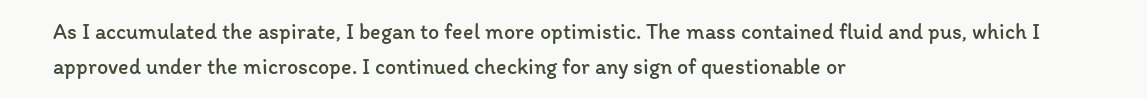As I accumulated the aspirate, I began to feel more optimistic. The mass contained fluid and pus, which I approved under the microscope. I continued checking for any sign of questionable or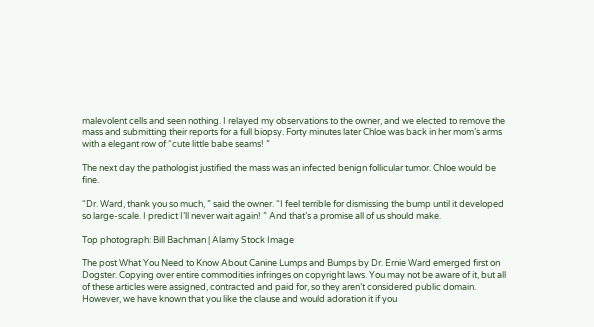malevolent cells and seen nothing. I relayed my observations to the owner, and we elected to remove the mass and submitting their reports for a full biopsy. Forty minutes later Chloe was back in her mom’s arms with a elegant row of “cute little babe seams! ”

The next day the pathologist justified the mass was an infected benign follicular tumor. Chloe would be fine.

“Dr. Ward, thank you so much, ” said the owner. “I feel terrible for dismissing the bump until it developed so large-scale. I predict I’ll never wait again! ” And that’s a promise all of us should make.

Top photograph: Bill Bachman | Alamy Stock Image

The post What You Need to Know About Canine Lumps and Bumps by Dr. Ernie Ward emerged first on Dogster. Copying over entire commodities infringes on copyright laws. You may not be aware of it, but all of these articles were assigned, contracted and paid for, so they aren’t considered public domain. However, we have known that you like the clause and would adoration it if you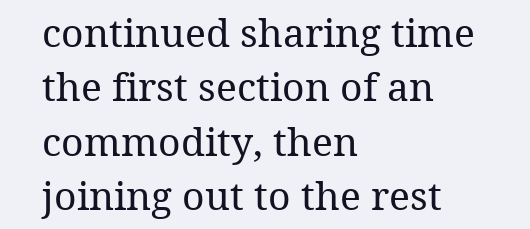continued sharing time the first section of an commodity, then joining out to the rest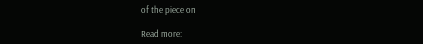of the piece on

Read more: